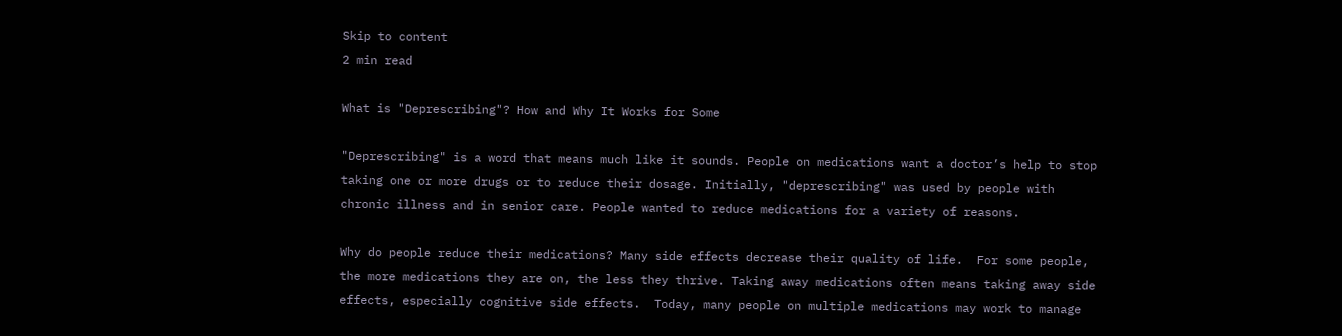Skip to content
2 min read

What is "Deprescribing"? How and Why It Works for Some

"Deprescribing" is a word that means much like it sounds. People on medications want a doctor’s help to stop taking one or more drugs or to reduce their dosage. Initially, "deprescribing" was used by people with chronic illness and in senior care. People wanted to reduce medications for a variety of reasons.

Why do people reduce their medications? Many side effects decrease their quality of life.  For some people, the more medications they are on, the less they thrive. Taking away medications often means taking away side effects, especially cognitive side effects.  Today, many people on multiple medications may work to manage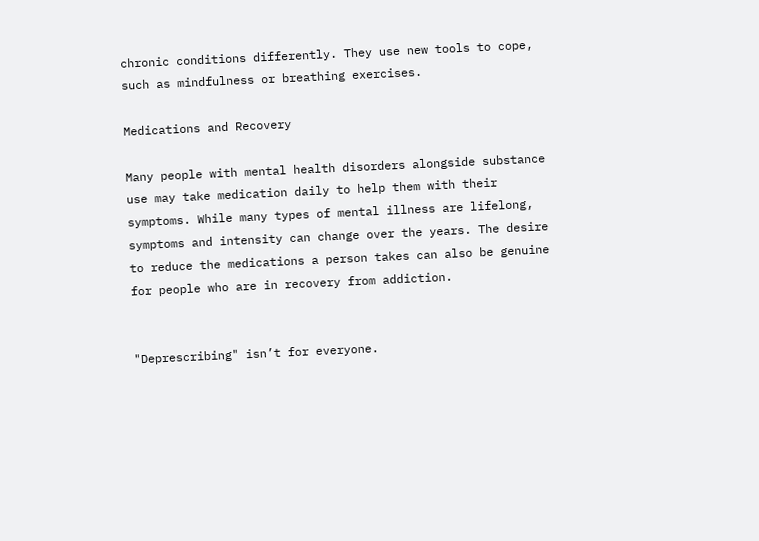chronic conditions differently. They use new tools to cope, such as mindfulness or breathing exercises.

Medications and Recovery

Many people with mental health disorders alongside substance use may take medication daily to help them with their symptoms. While many types of mental illness are lifelong, symptoms and intensity can change over the years. The desire to reduce the medications a person takes can also be genuine for people who are in recovery from addiction.


"Deprescribing" isn’t for everyone.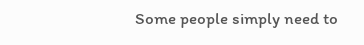Some people simply need to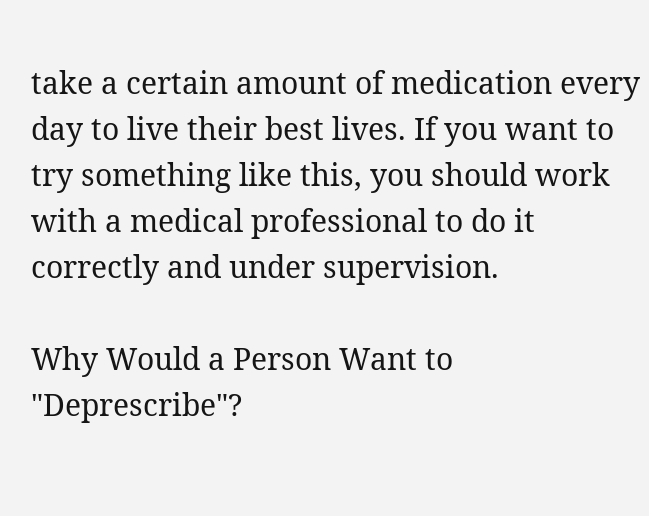take a certain amount of medication every day to live their best lives. If you want to try something like this, you should work with a medical professional to do it correctly and under supervision.

Why Would a Person Want to "Deprescribe"?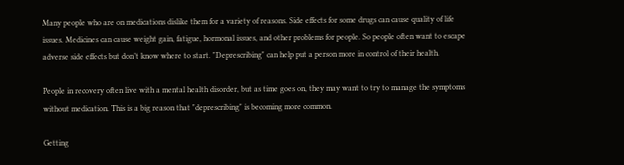Many people who are on medications dislike them for a variety of reasons. Side effects for some drugs can cause quality of life issues. Medicines can cause weight gain, fatigue, hormonal issues, and other problems for people. So people often want to escape adverse side effects but don’t know where to start. "Deprescribing" can help put a person more in control of their health.

People in recovery often live with a mental health disorder, but as time goes on, they may want to try to manage the symptoms without medication. This is a big reason that "deprescribing" is becoming more common.

Getting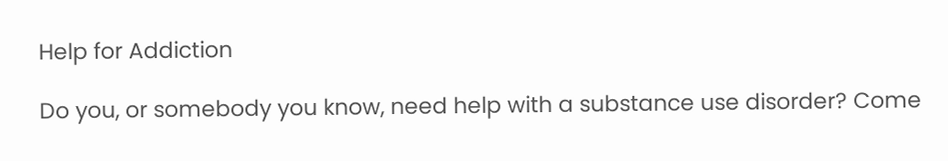Help for Addiction

Do you, or somebody you know, need help with a substance use disorder? Come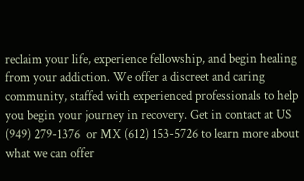reclaim your life, experience fellowship, and begin healing from your addiction. We offer a discreet and caring community, staffed with experienced professionals to help you begin your journey in recovery. Get in contact at US (949) 279-1376  or MX (612) 153-5726 to learn more about what we can offer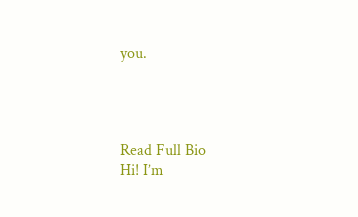you.




Read Full Bio
Hi! I’m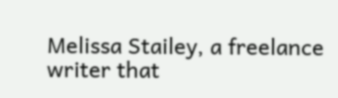Melissa Stailey, a freelance writer that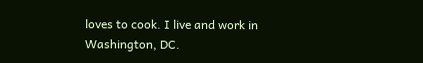loves to cook. I live and work in Washington, DC.